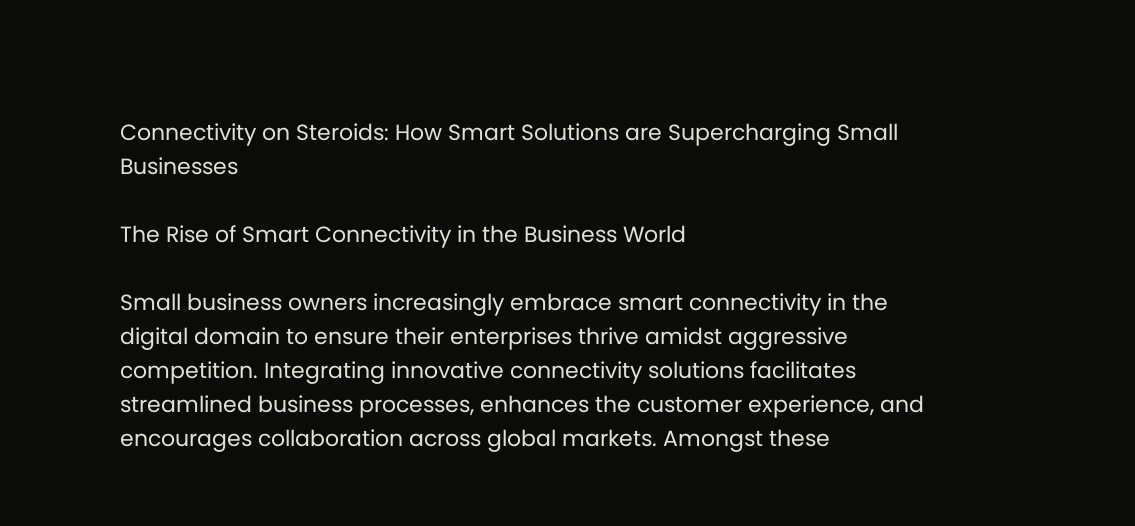Connectivity on Steroids: How Smart Solutions are Supercharging Small Businesses

The Rise of Smart Connectivity in the Business World

Small business owners increasingly embrace smart connectivity in the digital domain to ensure their enterprises thrive amidst aggressive competition. Integrating innovative connectivity solutions facilitates streamlined business processes, enhances the customer experience, and encourages collaboration across global markets. Amongst these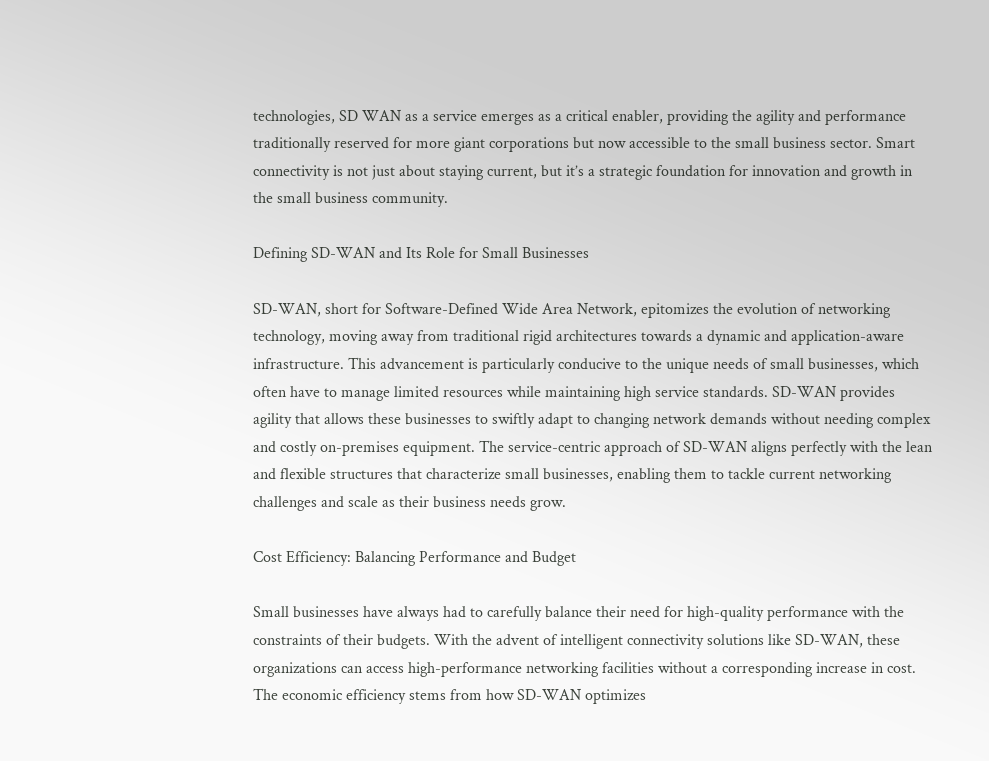technologies, SD WAN as a service emerges as a critical enabler, providing the agility and performance traditionally reserved for more giant corporations but now accessible to the small business sector. Smart connectivity is not just about staying current, but it’s a strategic foundation for innovation and growth in the small business community.

Defining SD-WAN and Its Role for Small Businesses

SD-WAN, short for Software-Defined Wide Area Network, epitomizes the evolution of networking technology, moving away from traditional rigid architectures towards a dynamic and application-aware infrastructure. This advancement is particularly conducive to the unique needs of small businesses, which often have to manage limited resources while maintaining high service standards. SD-WAN provides agility that allows these businesses to swiftly adapt to changing network demands without needing complex and costly on-premises equipment. The service-centric approach of SD-WAN aligns perfectly with the lean and flexible structures that characterize small businesses, enabling them to tackle current networking challenges and scale as their business needs grow.

Cost Efficiency: Balancing Performance and Budget

Small businesses have always had to carefully balance their need for high-quality performance with the constraints of their budgets. With the advent of intelligent connectivity solutions like SD-WAN, these organizations can access high-performance networking facilities without a corresponding increase in cost. The economic efficiency stems from how SD-WAN optimizes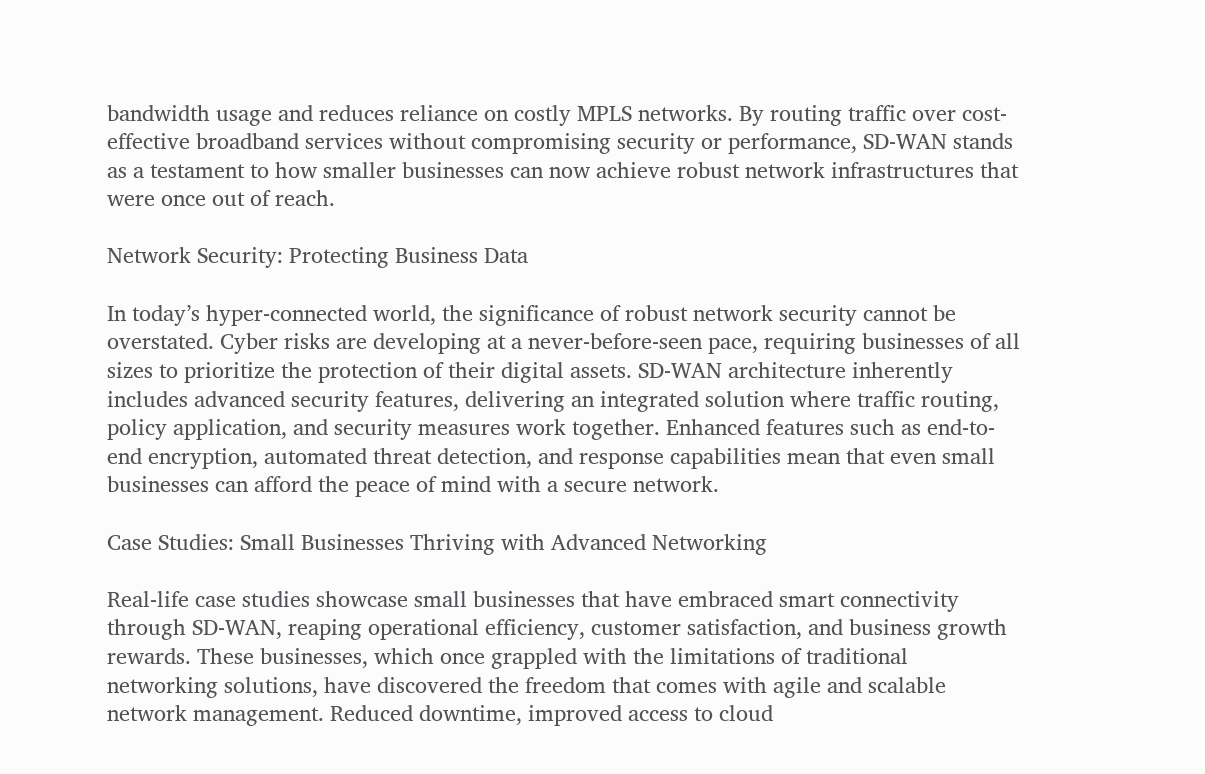bandwidth usage and reduces reliance on costly MPLS networks. By routing traffic over cost-effective broadband services without compromising security or performance, SD-WAN stands as a testament to how smaller businesses can now achieve robust network infrastructures that were once out of reach.

Network Security: Protecting Business Data

In today’s hyper-connected world, the significance of robust network security cannot be overstated. Cyber risks are developing at a never-before-seen pace, requiring businesses of all sizes to prioritize the protection of their digital assets. SD-WAN architecture inherently includes advanced security features, delivering an integrated solution where traffic routing, policy application, and security measures work together. Enhanced features such as end-to-end encryption, automated threat detection, and response capabilities mean that even small businesses can afford the peace of mind with a secure network.

Case Studies: Small Businesses Thriving with Advanced Networking

Real-life case studies showcase small businesses that have embraced smart connectivity through SD-WAN, reaping operational efficiency, customer satisfaction, and business growth rewards. These businesses, which once grappled with the limitations of traditional networking solutions, have discovered the freedom that comes with agile and scalable network management. Reduced downtime, improved access to cloud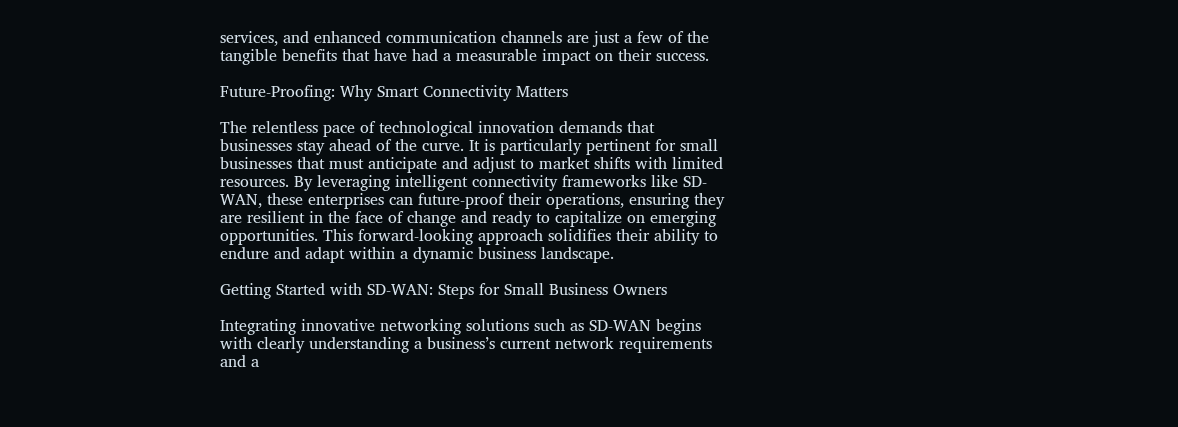services, and enhanced communication channels are just a few of the tangible benefits that have had a measurable impact on their success.

Future-Proofing: Why Smart Connectivity Matters

The relentless pace of technological innovation demands that businesses stay ahead of the curve. It is particularly pertinent for small businesses that must anticipate and adjust to market shifts with limited resources. By leveraging intelligent connectivity frameworks like SD-WAN, these enterprises can future-proof their operations, ensuring they are resilient in the face of change and ready to capitalize on emerging opportunities. This forward-looking approach solidifies their ability to endure and adapt within a dynamic business landscape.

Getting Started with SD-WAN: Steps for Small Business Owners

Integrating innovative networking solutions such as SD-WAN begins with clearly understanding a business’s current network requirements and a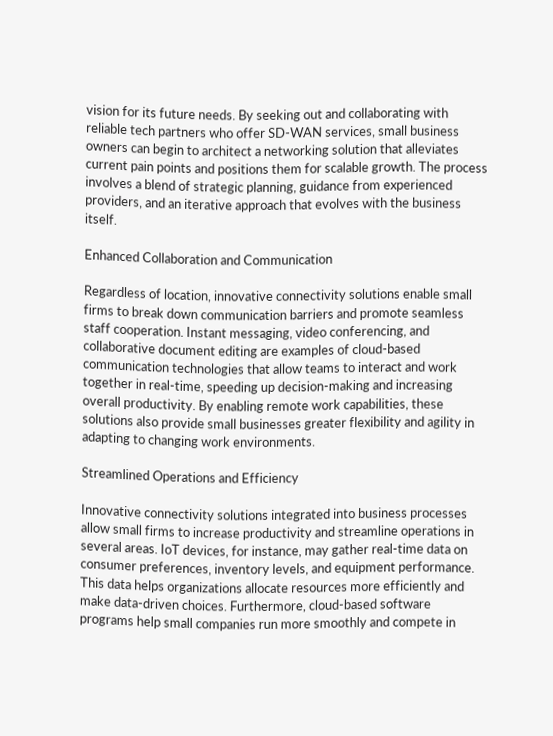vision for its future needs. By seeking out and collaborating with reliable tech partners who offer SD-WAN services, small business owners can begin to architect a networking solution that alleviates current pain points and positions them for scalable growth. The process involves a blend of strategic planning, guidance from experienced providers, and an iterative approach that evolves with the business itself.

Enhanced Collaboration and Communication

Regardless of location, innovative connectivity solutions enable small firms to break down communication barriers and promote seamless staff cooperation. Instant messaging, video conferencing, and collaborative document editing are examples of cloud-based communication technologies that allow teams to interact and work together in real-time, speeding up decision-making and increasing overall productivity. By enabling remote work capabilities, these solutions also provide small businesses greater flexibility and agility in adapting to changing work environments.

Streamlined Operations and Efficiency

Innovative connectivity solutions integrated into business processes allow small firms to increase productivity and streamline operations in several areas. IoT devices, for instance, may gather real-time data on consumer preferences, inventory levels, and equipment performance. This data helps organizations allocate resources more efficiently and make data-driven choices. Furthermore, cloud-based software programs help small companies run more smoothly and compete in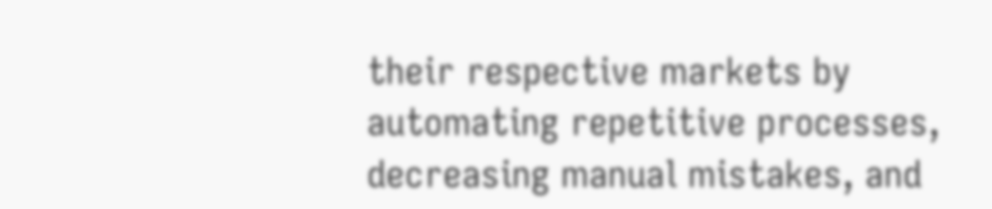their respective markets by automating repetitive processes, decreasing manual mistakes, and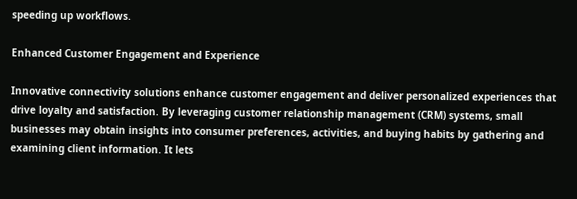speeding up workflows.

Enhanced Customer Engagement and Experience

Innovative connectivity solutions enhance customer engagement and deliver personalized experiences that drive loyalty and satisfaction. By leveraging customer relationship management (CRM) systems, small businesses may obtain insights into consumer preferences, activities, and buying habits by gathering and examining client information. It lets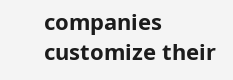companies customize their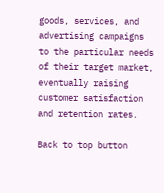goods, services, and advertising campaigns to the particular needs of their target market, eventually raising customer satisfaction and retention rates.

Back to top button